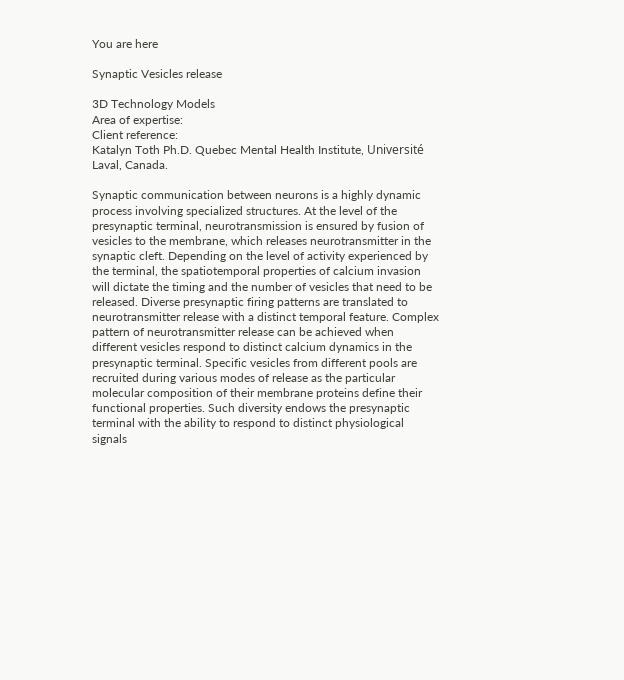You are here

Synaptic Vesicles release

3D Technology Models
Area of expertise:
Client reference:
Katalyn Toth Ph.D. Quebec Mental Health Institute, Université Laval, Canada.

Synaptic communication between neurons is a highly dynamic process involving specialized structures. At the level of the presynaptic terminal, neurotransmission is ensured by fusion of vesicles to the membrane, which releases neurotransmitter in the synaptic cleft. Depending on the level of activity experienced by the terminal, the spatiotemporal properties of calcium invasion will dictate the timing and the number of vesicles that need to be released. Diverse presynaptic firing patterns are translated to neurotransmitter release with a distinct temporal feature. Complex pattern of neurotransmitter release can be achieved when different vesicles respond to distinct calcium dynamics in the presynaptic terminal. Specific vesicles from different pools are recruited during various modes of release as the particular molecular composition of their membrane proteins define their functional properties. Such diversity endows the presynaptic terminal with the ability to respond to distinct physiological signals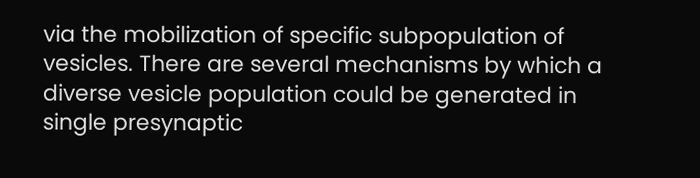via the mobilization of specific subpopulation of vesicles. There are several mechanisms by which a diverse vesicle population could be generated in single presynaptic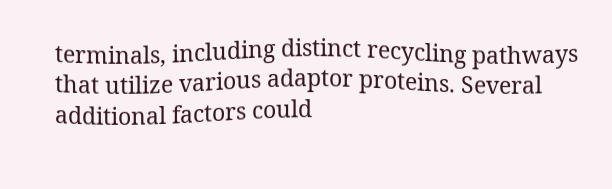terminals, including distinct recycling pathways that utilize various adaptor proteins. Several additional factors could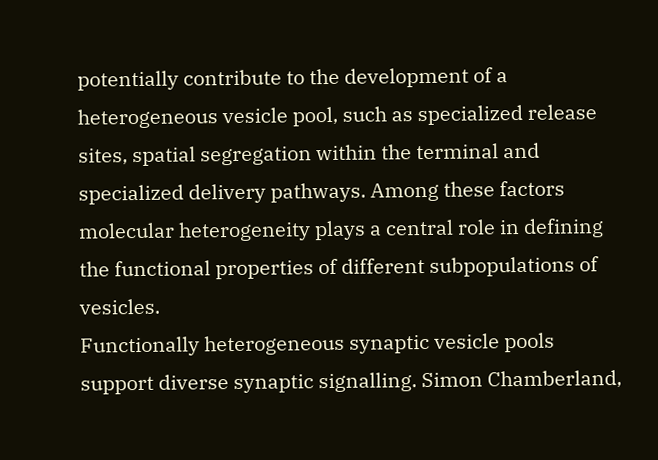potentially contribute to the development of a heterogeneous vesicle pool, such as specialized release sites, spatial segregation within the terminal and specialized delivery pathways. Among these factors molecular heterogeneity plays a central role in defining the functional properties of different subpopulations of vesicles.
Functionally heterogeneous synaptic vesicle pools support diverse synaptic signalling. Simon Chamberland,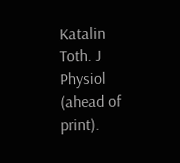Katalin Toth. J Physiol (ahead of print).